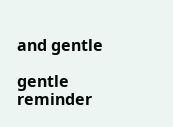and gentle

gentle reminder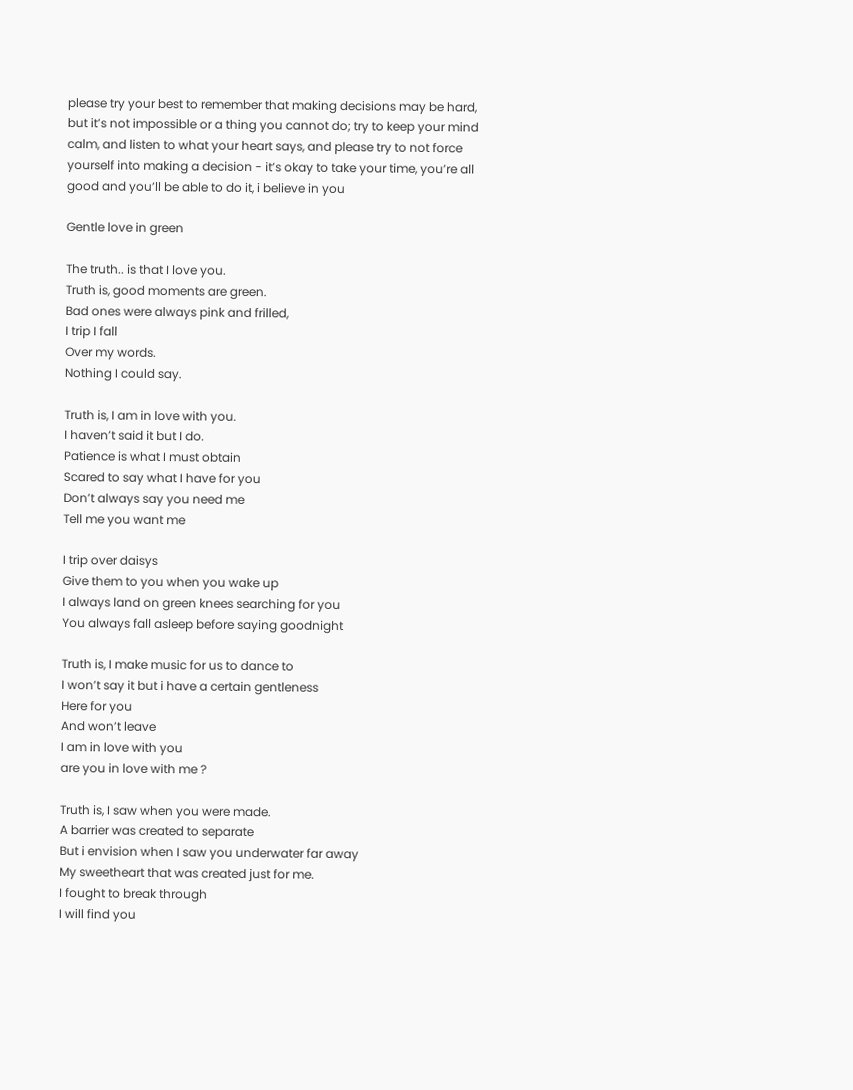please try your best to remember that making decisions may be hard, but it’s not impossible or a thing you cannot do; try to keep your mind calm, and listen to what your heart says, and please try to not force yourself into making a decision - it’s okay to take your time, you’re all good and you’ll be able to do it, i believe in you

Gentle love in green

The truth.. is that I love you.
Truth is, good moments are green.
Bad ones were always pink and frilled,
I trip I fall
Over my words.
Nothing I could say.

Truth is, I am in love with you.
I haven’t said it but I do.
Patience is what I must obtain
Scared to say what I have for you
Don’t always say you need me
Tell me you want me

I trip over daisys
Give them to you when you wake up
I always land on green knees searching for you
You always fall asleep before saying goodnight

Truth is, I make music for us to dance to
I won’t say it but i have a certain gentleness
Here for you
And won’t leave
I am in love with you
are you in love with me ?

Truth is, I saw when you were made.
A barrier was created to separate
But i envision when I saw you underwater far away
My sweetheart that was created just for me.
I fought to break through
I will find you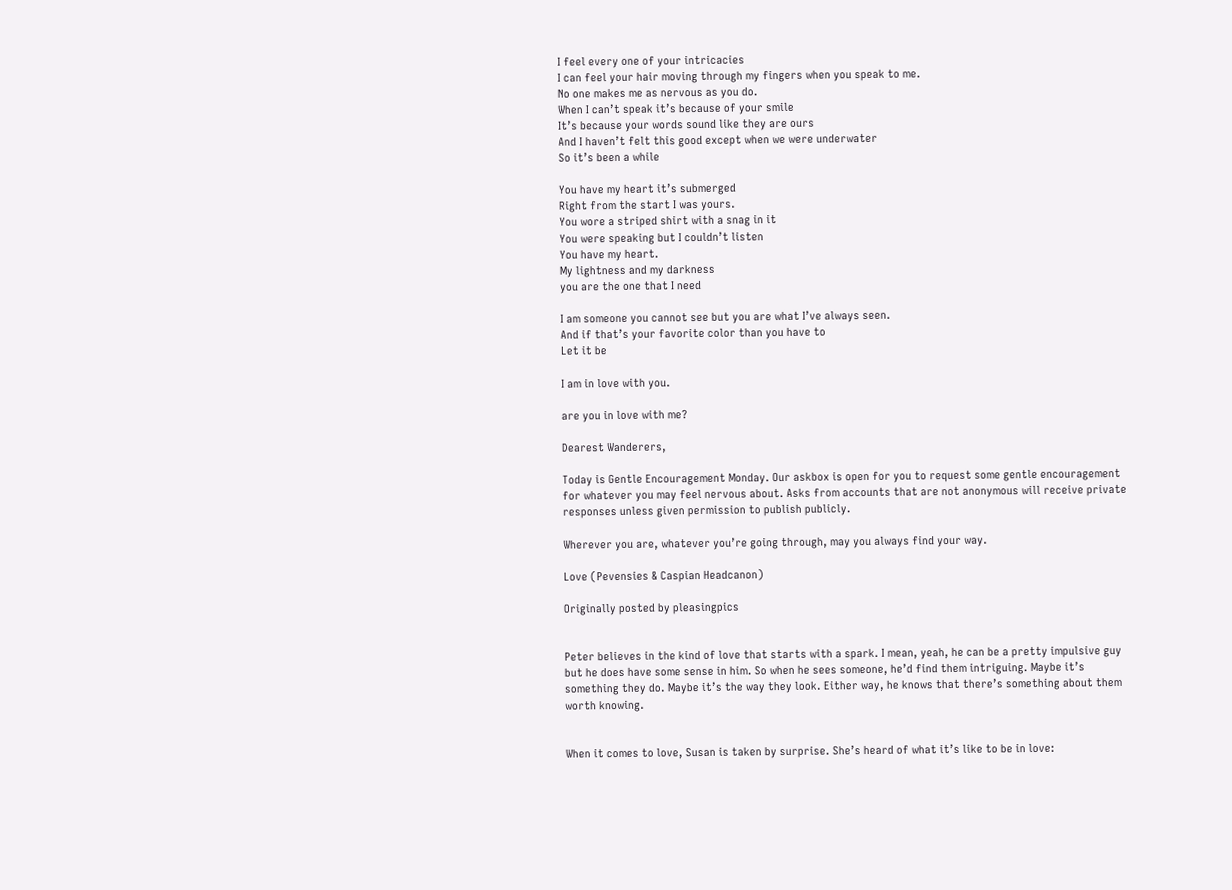I feel every one of your intricacies
I can feel your hair moving through my fingers when you speak to me.
No one makes me as nervous as you do.
When I can’t speak it’s because of your smile
It’s because your words sound like they are ours
And I haven’t felt this good except when we were underwater
So it’s been a while

You have my heart it’s submerged
Right from the start I was yours.
You wore a striped shirt with a snag in it
You were speaking but I couldn’t listen
You have my heart.
My lightness and my darkness
you are the one that I need

I am someone you cannot see but you are what I’ve always seen.
And if that’s your favorite color than you have to
Let it be

I am in love with you.

are you in love with me?

Dearest Wanderers,

Today is Gentle Encouragement Monday. Our askbox is open for you to request some gentle encouragement for whatever you may feel nervous about. Asks from accounts that are not anonymous will receive private responses unless given permission to publish publicly.

Wherever you are, whatever you’re going through, may you always find your way.

Love (Pevensies & Caspian Headcanon)

Originally posted by pleasingpics


Peter believes in the kind of love that starts with a spark. I mean, yeah, he can be a pretty impulsive guy but he does have some sense in him. So when he sees someone, he’d find them intriguing. Maybe it’s something they do. Maybe it’s the way they look. Either way, he knows that there’s something about them worth knowing.


When it comes to love, Susan is taken by surprise. She’s heard of what it’s like to be in love: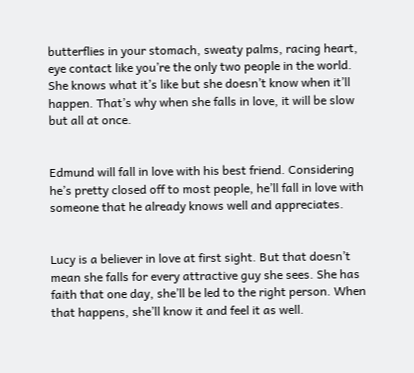butterflies in your stomach, sweaty palms, racing heart, eye contact like you’re the only two people in the world. She knows what it’s like but she doesn’t know when it’ll happen. That’s why when she falls in love, it will be slow but all at once.


Edmund will fall in love with his best friend. Considering he’s pretty closed off to most people, he’ll fall in love with someone that he already knows well and appreciates.


Lucy is a believer in love at first sight. But that doesn’t mean she falls for every attractive guy she sees. She has faith that one day, she’ll be led to the right person. When that happens, she’ll know it and feel it as well.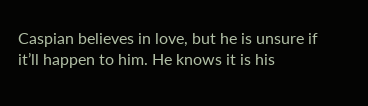Caspian believes in love, but he is unsure if it’ll happen to him. He knows it is his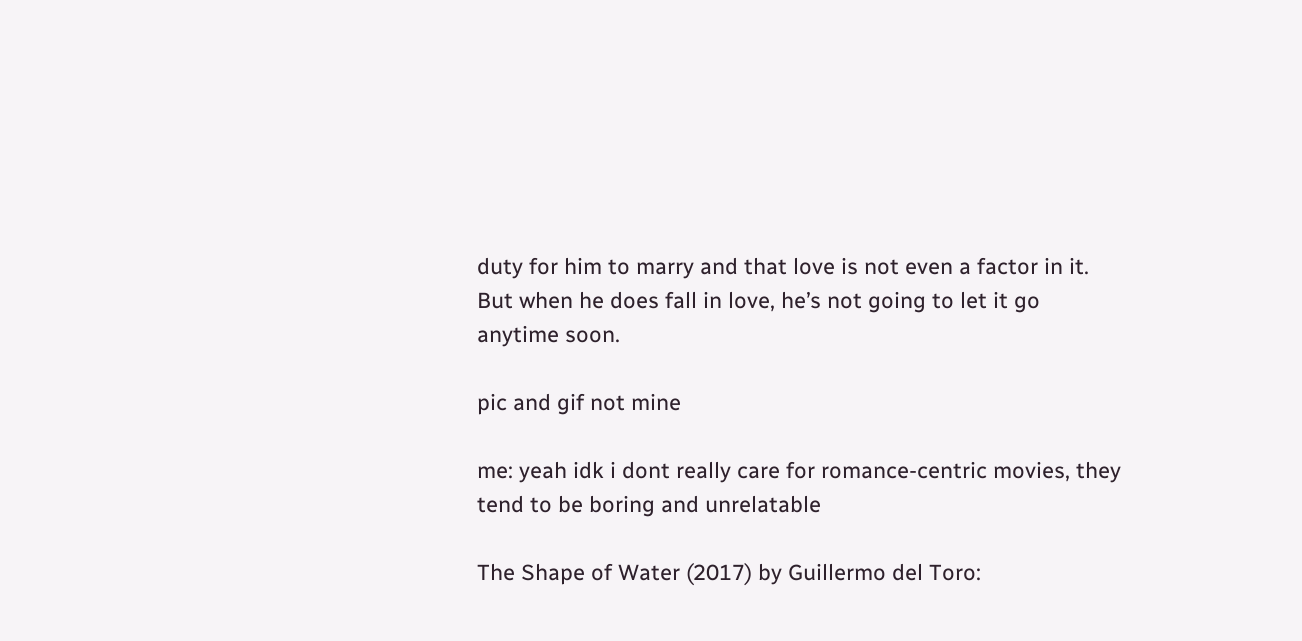duty for him to marry and that love is not even a factor in it. But when he does fall in love, he’s not going to let it go anytime soon.

pic and gif not mine

me: yeah idk i dont really care for romance-centric movies, they tend to be boring and unrelatable

The Shape of Water (2017) by Guillermo del Toro: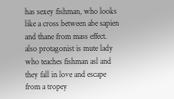has sexey fishman, who looks like a cross between abe sapien and thane from mass effect. also protagonist is mute lady who teaches fishman asl and they fall in love and escape from a tropey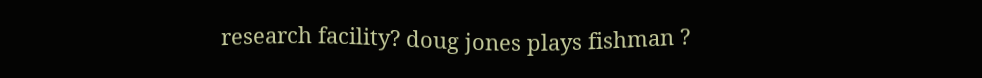research facility? doug jones plays fishman ?